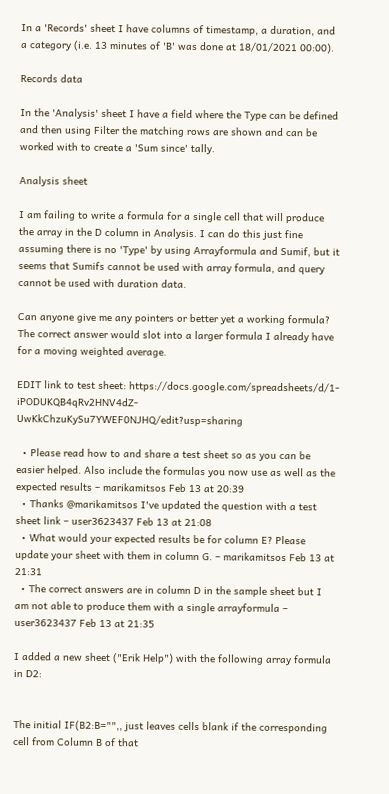In a 'Records' sheet I have columns of timestamp, a duration, and a category (i.e. 13 minutes of 'B' was done at 18/01/2021 00:00).

Records data

In the 'Analysis' sheet I have a field where the Type can be defined and then using Filter the matching rows are shown and can be worked with to create a 'Sum since' tally.

Analysis sheet

I am failing to write a formula for a single cell that will produce the array in the D column in Analysis. I can do this just fine assuming there is no 'Type' by using Arrayformula and Sumif, but it seems that Sumifs cannot be used with array formula, and query cannot be used with duration data.

Can anyone give me any pointers or better yet a working formula? The correct answer would slot into a larger formula I already have for a moving weighted average.

EDIT link to test sheet: https://docs.google.com/spreadsheets/d/1-iPODUKQB4qRv2HNV4dZ-UwKkChzuKySu7YWEF0NJHQ/edit?usp=sharing

  • Please read how to and share a test sheet so as you can be easier helped. Also include the formulas you now use as well as the expected results – marikamitsos Feb 13 at 20:39
  • Thanks @marikamitsos I've updated the question with a test sheet link – user3623437 Feb 13 at 21:08
  • What would your expected results be for column E? Please update your sheet with them in column G. – marikamitsos Feb 13 at 21:31
  • The correct answers are in column D in the sample sheet but I am not able to produce them with a single arrayformula – user3623437 Feb 13 at 21:35

I added a new sheet ("Erik Help") with the following array formula in D2:


The initial IF(B2:B="",, just leaves cells blank if the corresponding cell from Column B of that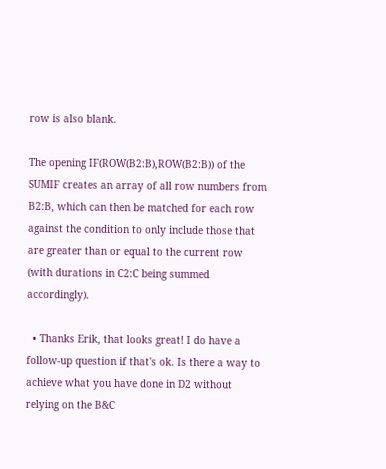row is also blank.

The opening IF(ROW(B2:B),ROW(B2:B)) of the SUMIF creates an array of all row numbers from B2:B, which can then be matched for each row against the condition to only include those that are greater than or equal to the current row (with durations in C2:C being summed accordingly).

  • Thanks Erik, that looks great! I do have a follow-up question if that's ok. Is there a way to achieve what you have done in D2 without relying on the B&C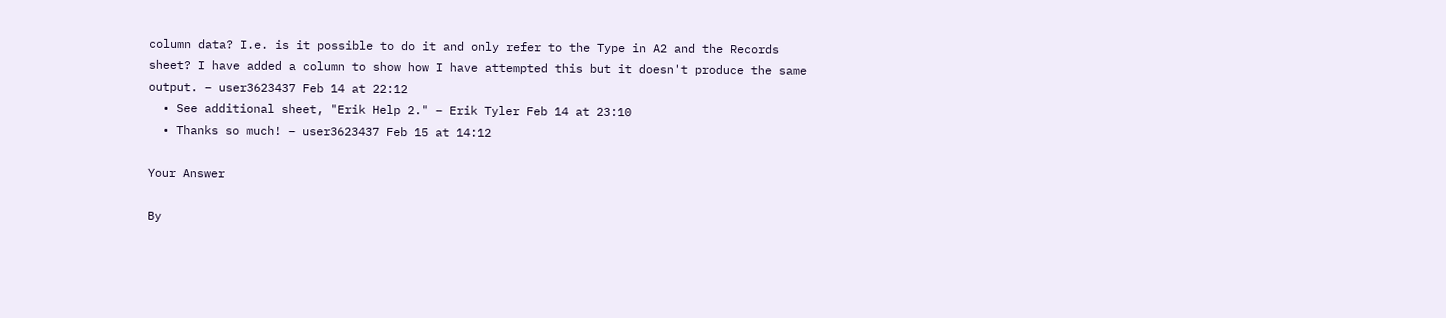column data? I.e. is it possible to do it and only refer to the Type in A2 and the Records sheet? I have added a column to show how I have attempted this but it doesn't produce the same output. – user3623437 Feb 14 at 22:12
  • See additional sheet, "Erik Help 2." – Erik Tyler Feb 14 at 23:10
  • Thanks so much! – user3623437 Feb 15 at 14:12

Your Answer

By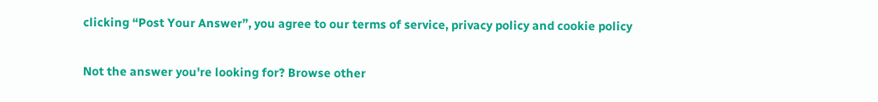clicking “Post Your Answer”, you agree to our terms of service, privacy policy and cookie policy

Not the answer you're looking for? Browse other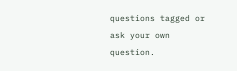questions tagged or ask your own question.